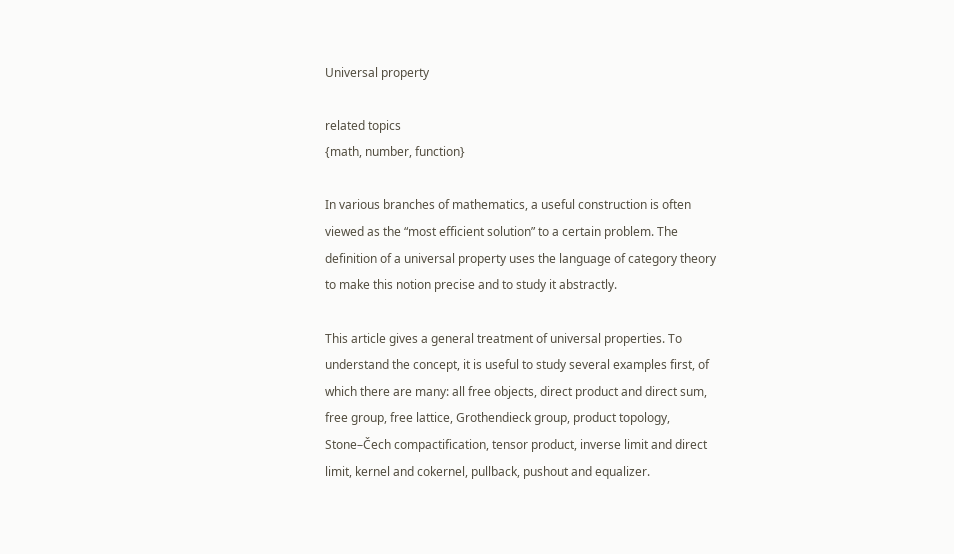Universal property

related topics
{math, number, function}

In various branches of mathematics, a useful construction is often viewed as the “most efficient solution” to a certain problem. The definition of a universal property uses the language of category theory to make this notion precise and to study it abstractly.

This article gives a general treatment of universal properties. To understand the concept, it is useful to study several examples first, of which there are many: all free objects, direct product and direct sum, free group, free lattice, Grothendieck group, product topology, Stone–Čech compactification, tensor product, inverse limit and direct limit, kernel and cokernel, pullback, pushout and equalizer.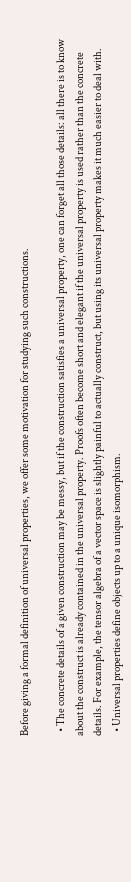Before giving a formal definition of universal properties, we offer some motivation for studying such constructions.

  • The concrete details of a given construction may be messy, but if the construction satisfies a universal property, one can forget all those details: all there is to know about the construct is already contained in the universal property. Proofs often become short and elegant if the universal property is used rather than the concrete details. For example, the tensor algebra of a vector space is slightly painful to actually construct, but using its universal property makes it much easier to deal with.
  • Universal properties define objects up to a unique isomorphism.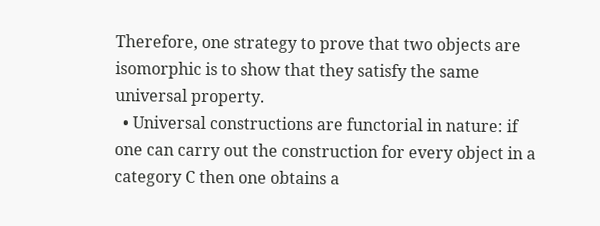Therefore, one strategy to prove that two objects are isomorphic is to show that they satisfy the same universal property.
  • Universal constructions are functorial in nature: if one can carry out the construction for every object in a category C then one obtains a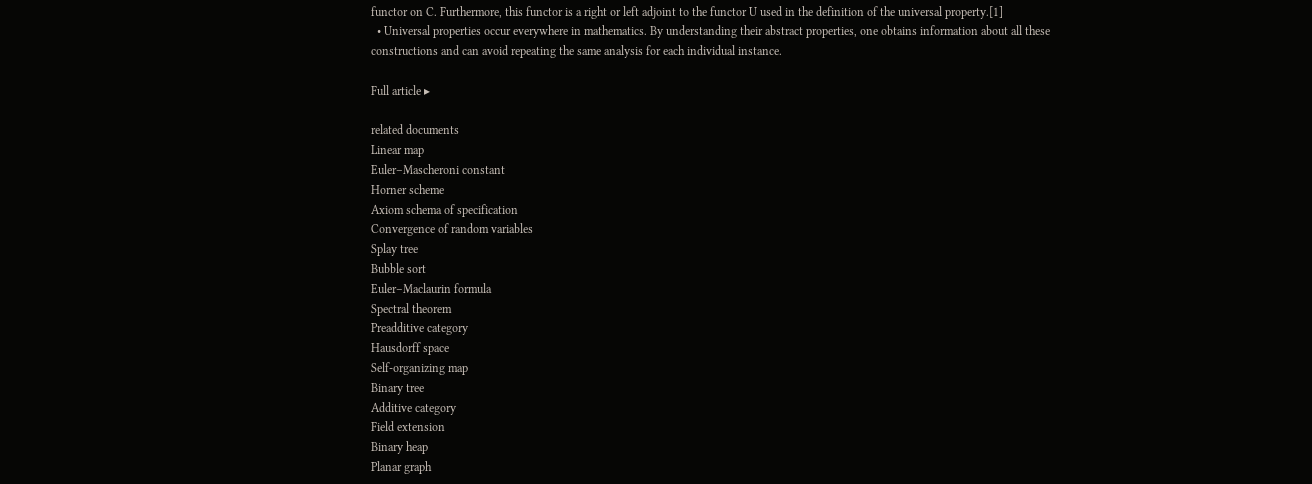functor on C. Furthermore, this functor is a right or left adjoint to the functor U used in the definition of the universal property.[1]
  • Universal properties occur everywhere in mathematics. By understanding their abstract properties, one obtains information about all these constructions and can avoid repeating the same analysis for each individual instance.

Full article ▸

related documents
Linear map
Euler–Mascheroni constant
Horner scheme
Axiom schema of specification
Convergence of random variables
Splay tree
Bubble sort
Euler–Maclaurin formula
Spectral theorem
Preadditive category
Hausdorff space
Self-organizing map
Binary tree
Additive category
Field extension
Binary heap
Planar graph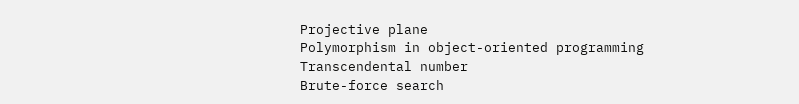Projective plane
Polymorphism in object-oriented programming
Transcendental number
Brute-force search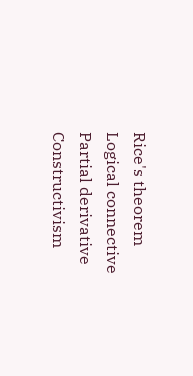Rice's theorem
Logical connective
Partial derivative
Constructivism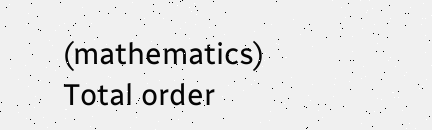(mathematics)
Total order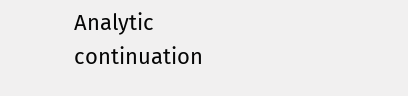Analytic continuation